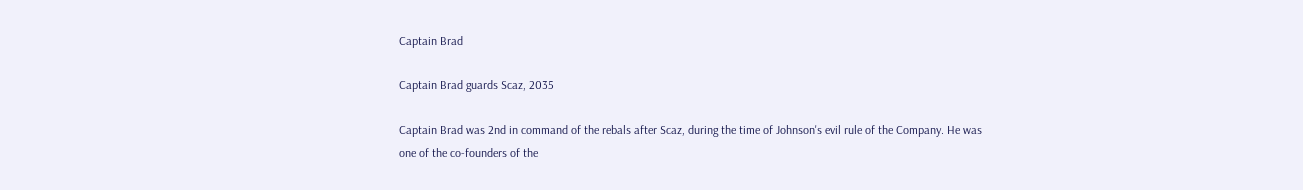Captain Brad

Captain Brad guards Scaz, 2035

Captain Brad was 2nd in command of the rebals after Scaz, during the time of Johnson's evil rule of the Company. He was one of the co-founders of the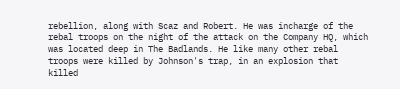rebellion, along with Scaz and Robert. He was incharge of the rebal troops on the night of the attack on the Company HQ, which was located deep in The Badlands. He like many other rebal troops were killed by Johnson's trap, in an explosion that killed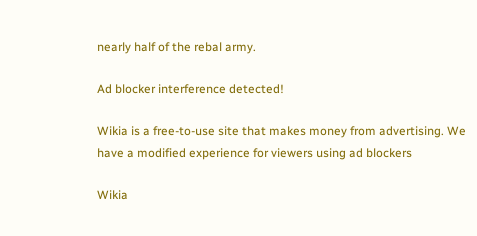nearly half of the rebal army.

Ad blocker interference detected!

Wikia is a free-to-use site that makes money from advertising. We have a modified experience for viewers using ad blockers

Wikia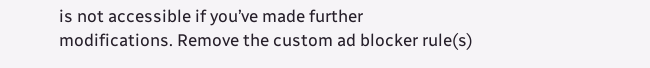is not accessible if you’ve made further modifications. Remove the custom ad blocker rule(s)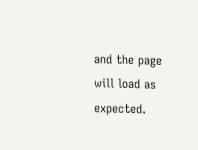and the page will load as expected.